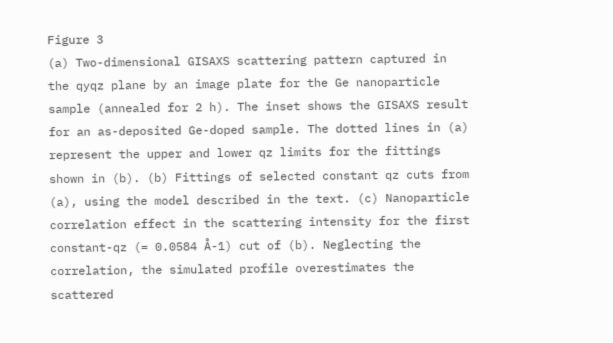Figure 3
(a) Two-dimensional GISAXS scattering pattern captured in the qyqz plane by an image plate for the Ge nanoparticle sample (annealed for 2 h). The inset shows the GISAXS result for an as-deposited Ge-doped sample. The dotted lines in (a) represent the upper and lower qz limits for the fittings shown in (b). (b) Fittings of selected constant qz cuts from (a), using the model described in the text. (c) Nanoparticle correlation effect in the scattering intensity for the first constant-qz (= 0.0584 Å-1) cut of (b). Neglecting the correlation, the simulated profile overestimates the scattered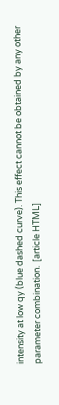intensity at low qy (blue dashed curve). This effect cannot be obtained by any other parameter combination.  [article HTML]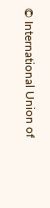© International Union of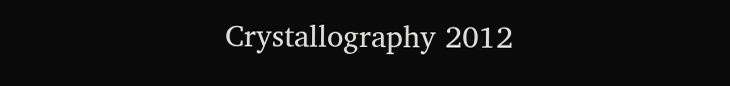Crystallography 2012